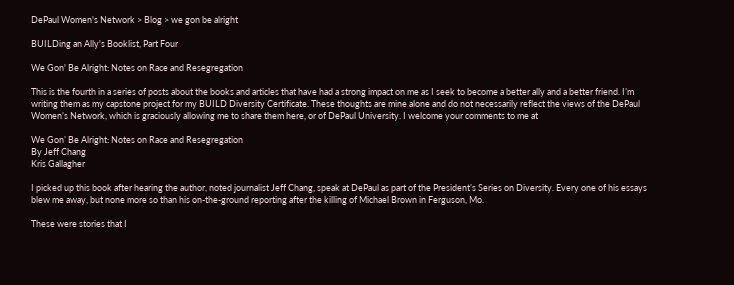DePaul Women's Network > Blog > we gon be alright

BUILDing an Ally's Booklist, Part Four

We Gon' Be Alright: Notes on Race and Resegregation

This is the fourth in a series of posts about the books and articles that have had a strong impact on me as I seek to become a better ally and a better friend. I’m writing them as my capstone project for my BUILD Diversity Certificate. These thoughts are mine alone and do not necessarily reflect the views of the DePaul Women’s Network, which is graciously allowing me to share them here, or of DePaul University. I welcome your comments to me at

We Gon’ Be Alright: Notes on Race and Resegregation
By Jeff Chang
Kris Gallagher

I picked up this book after hearing the author, noted journalist Jeff Chang, speak at DePaul as part of the President’s Series on Diversity. Every one of his essays blew me away, but none more so than his on-the-ground reporting after the killing of Michael Brown in Ferguson, Mo.

These were stories that I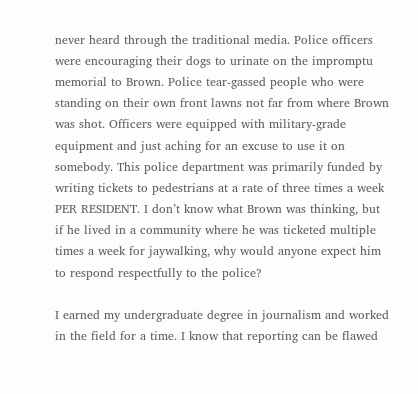never heard through the traditional media. Police officers were encouraging their dogs to urinate on the impromptu memorial to Brown. Police tear-gassed people who were standing on their own front lawns not far from where Brown was shot. Officers were equipped with military-grade equipment and just aching for an excuse to use it on somebody. This police department was primarily funded by writing tickets to pedestrians at a rate of three times a week PER RESIDENT. I don’t know what Brown was thinking, but if he lived in a community where he was ticketed multiple times a week for jaywalking, why would anyone expect him to respond respectfully to the police?

I earned my undergraduate degree in journalism and worked in the field for a time. I know that reporting can be flawed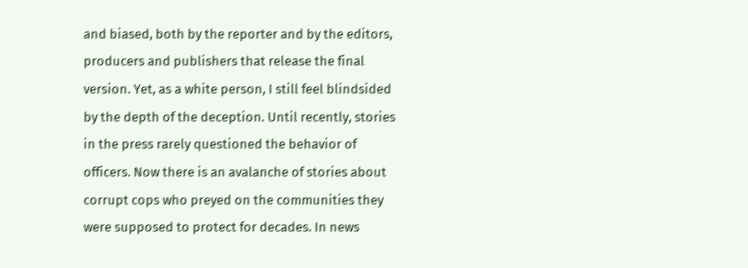and biased, both by the reporter and by the editors, producers and publishers that release the final version. Yet, as a white person, I still feel blindsided by the depth of the deception. Until recently, stories in the press rarely questioned the behavior of officers. Now there is an avalanche of stories about corrupt cops who preyed on the communities they were supposed to protect for decades. In news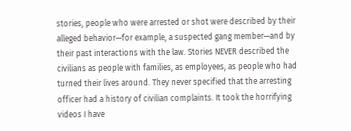stories, people who were arrested or shot were described by their alleged behavior—for example, a suspected gang member—and by their past interactions with the law. Stories NEVER described the civilians as people with families, as employees, as people who had turned their lives around. They never specified that the arresting officer had a history of civilian complaints. It took the horrifying videos I have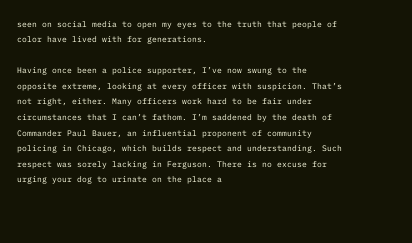seen on social media to open my eyes to the truth that people of color have lived with for generations.

Having once been a police supporter, I’ve now swung to the opposite extreme, looking at every officer with suspicion. That’s not right, either. Many officers work hard to be fair under circumstances that I can’t fathom. I’m saddened by the death of Commander Paul Bauer, an influential proponent of community policing in Chicago, which builds respect and understanding. Such respect was sorely lacking in Ferguson. There is no excuse for urging your dog to urinate on the place a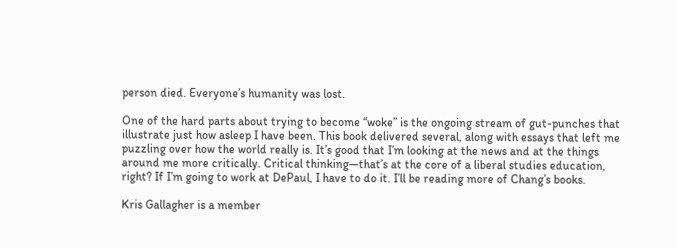person died. Everyone’s humanity was lost.

One of the hard parts about trying to become “woke” is the ongoing stream of gut-punches that illustrate just how asleep I have been. This book delivered several, along with essays that left me puzzling over how the world really is. It’s good that I’m looking at the news and at the things around me more critically. Critical thinking—that’s at the core of a liberal studies education, right? If I’m going to work at DePaul, I have to do it. I’ll be reading more of Chang’s books.

Kris Gallagher is a member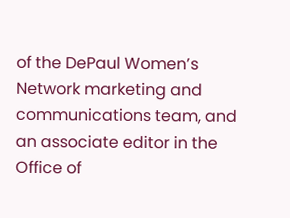of the DePaul Women’s Network marketing and communications team, and an associate editor in the Office of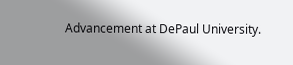Advancement at DePaul University.